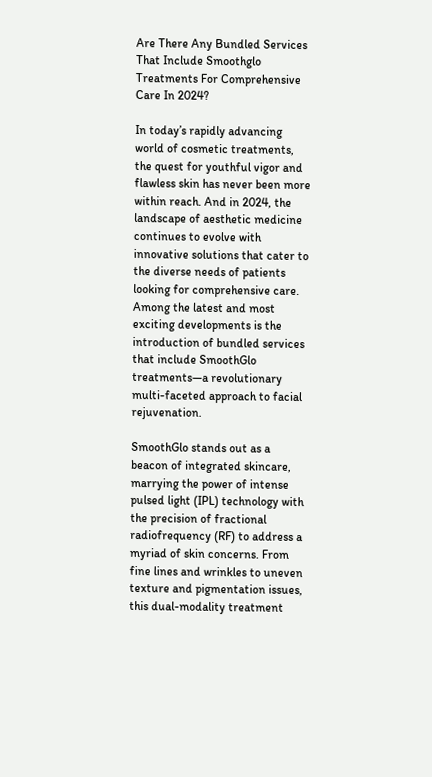Are There Any Bundled Services That Include Smoothglo Treatments For Comprehensive Care In 2024?

In today’s rapidly advancing world of cosmetic treatments, the quest for youthful vigor and flawless skin has never been more within reach. And in 2024, the landscape of aesthetic medicine continues to evolve with innovative solutions that cater to the diverse needs of patients looking for comprehensive care. Among the latest and most exciting developments is the introduction of bundled services that include SmoothGlo treatments—a revolutionary multi-faceted approach to facial rejuvenation.

SmoothGlo stands out as a beacon of integrated skincare, marrying the power of intense pulsed light (IPL) technology with the precision of fractional radiofrequency (RF) to address a myriad of skin concerns. From fine lines and wrinkles to uneven texture and pigmentation issues, this dual-modality treatment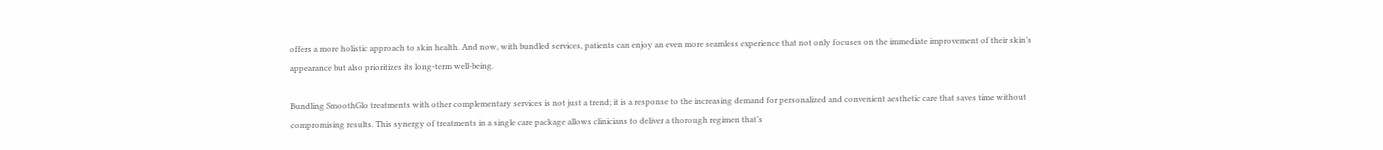offers a more holistic approach to skin health. And now, with bundled services, patients can enjoy an even more seamless experience that not only focuses on the immediate improvement of their skin’s appearance but also prioritizes its long-term well-being.

Bundling SmoothGlo treatments with other complementary services is not just a trend; it is a response to the increasing demand for personalized and convenient aesthetic care that saves time without compromising results. This synergy of treatments in a single care package allows clinicians to deliver a thorough regimen that’s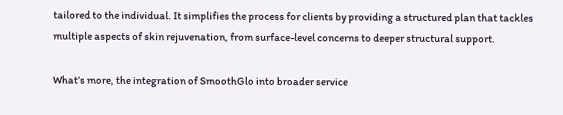tailored to the individual. It simplifies the process for clients by providing a structured plan that tackles multiple aspects of skin rejuvenation, from surface-level concerns to deeper structural support.

What’s more, the integration of SmoothGlo into broader service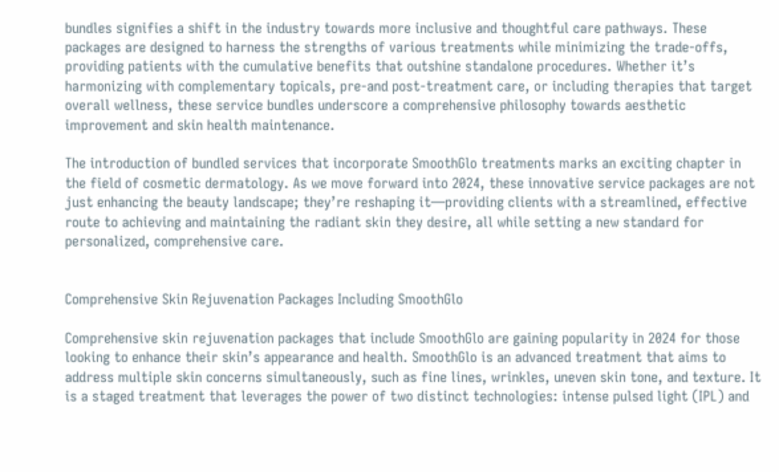bundles signifies a shift in the industry towards more inclusive and thoughtful care pathways. These packages are designed to harness the strengths of various treatments while minimizing the trade-offs, providing patients with the cumulative benefits that outshine standalone procedures. Whether it’s harmonizing with complementary topicals, pre-and post-treatment care, or including therapies that target overall wellness, these service bundles underscore a comprehensive philosophy towards aesthetic improvement and skin health maintenance.

The introduction of bundled services that incorporate SmoothGlo treatments marks an exciting chapter in the field of cosmetic dermatology. As we move forward into 2024, these innovative service packages are not just enhancing the beauty landscape; they’re reshaping it—providing clients with a streamlined, effective route to achieving and maintaining the radiant skin they desire, all while setting a new standard for personalized, comprehensive care.


Comprehensive Skin Rejuvenation Packages Including SmoothGlo

Comprehensive skin rejuvenation packages that include SmoothGlo are gaining popularity in 2024 for those looking to enhance their skin’s appearance and health. SmoothGlo is an advanced treatment that aims to address multiple skin concerns simultaneously, such as fine lines, wrinkles, uneven skin tone, and texture. It is a staged treatment that leverages the power of two distinct technologies: intense pulsed light (IPL) and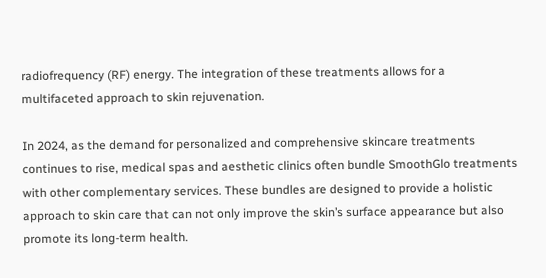radiofrequency (RF) energy. The integration of these treatments allows for a multifaceted approach to skin rejuvenation.

In 2024, as the demand for personalized and comprehensive skincare treatments continues to rise, medical spas and aesthetic clinics often bundle SmoothGlo treatments with other complementary services. These bundles are designed to provide a holistic approach to skin care that can not only improve the skin’s surface appearance but also promote its long-term health.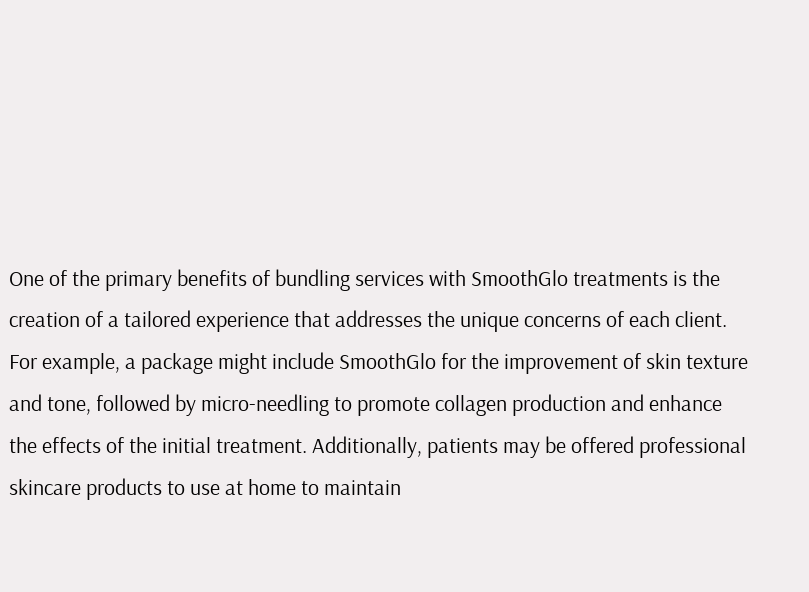One of the primary benefits of bundling services with SmoothGlo treatments is the creation of a tailored experience that addresses the unique concerns of each client. For example, a package might include SmoothGlo for the improvement of skin texture and tone, followed by micro-needling to promote collagen production and enhance the effects of the initial treatment. Additionally, patients may be offered professional skincare products to use at home to maintain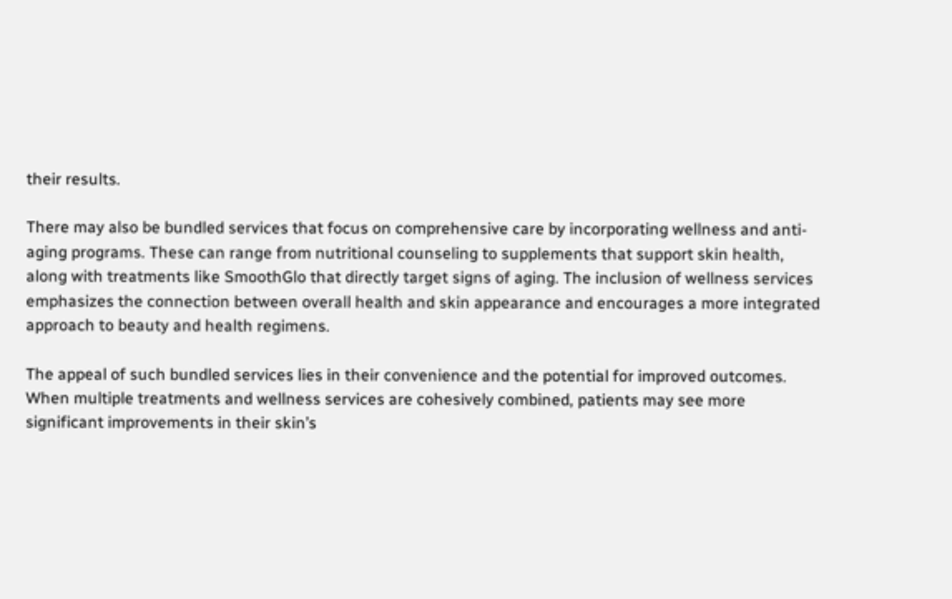their results.

There may also be bundled services that focus on comprehensive care by incorporating wellness and anti-aging programs. These can range from nutritional counseling to supplements that support skin health, along with treatments like SmoothGlo that directly target signs of aging. The inclusion of wellness services emphasizes the connection between overall health and skin appearance and encourages a more integrated approach to beauty and health regimens.

The appeal of such bundled services lies in their convenience and the potential for improved outcomes. When multiple treatments and wellness services are cohesively combined, patients may see more significant improvements in their skin’s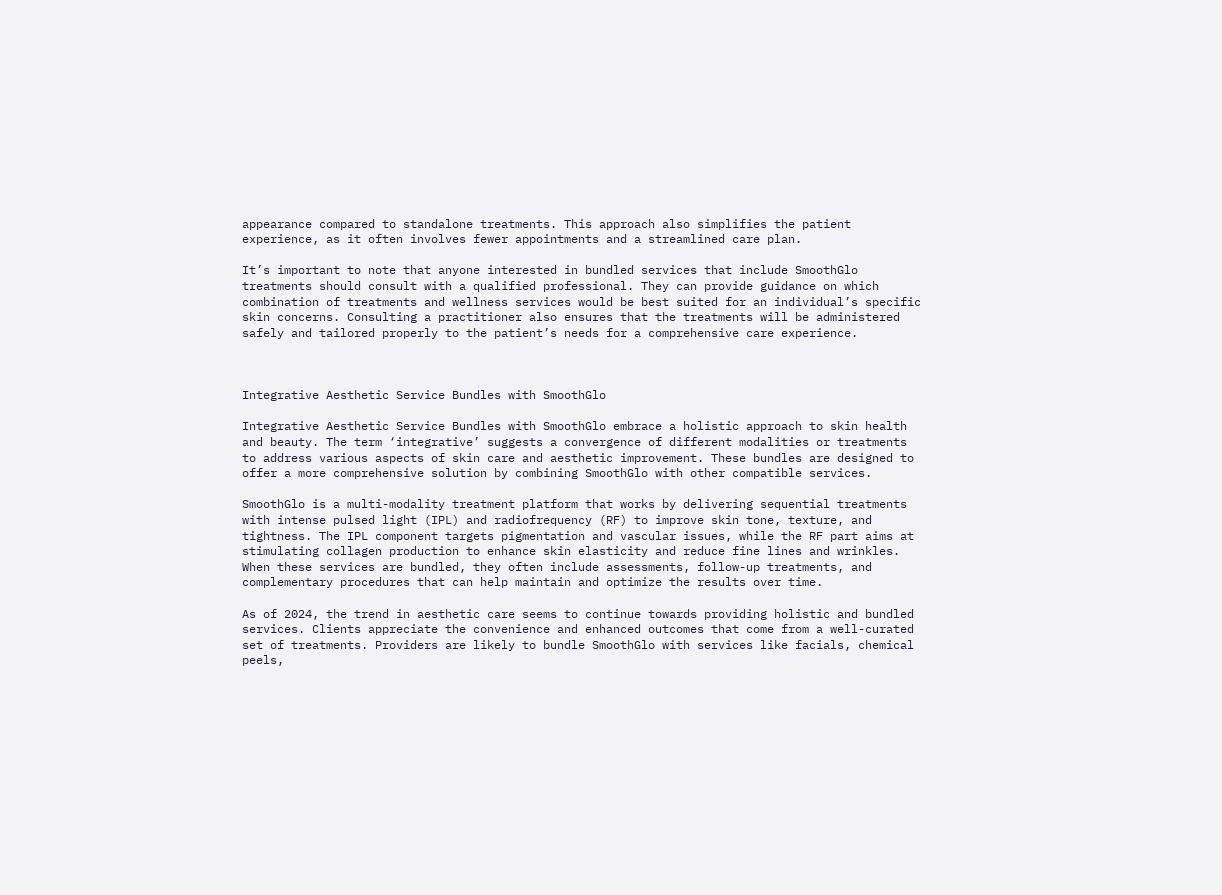appearance compared to standalone treatments. This approach also simplifies the patient experience, as it often involves fewer appointments and a streamlined care plan.

It’s important to note that anyone interested in bundled services that include SmoothGlo treatments should consult with a qualified professional. They can provide guidance on which combination of treatments and wellness services would be best suited for an individual’s specific skin concerns. Consulting a practitioner also ensures that the treatments will be administered safely and tailored properly to the patient’s needs for a comprehensive care experience.



Integrative Aesthetic Service Bundles with SmoothGlo

Integrative Aesthetic Service Bundles with SmoothGlo embrace a holistic approach to skin health and beauty. The term ‘integrative’ suggests a convergence of different modalities or treatments to address various aspects of skin care and aesthetic improvement. These bundles are designed to offer a more comprehensive solution by combining SmoothGlo with other compatible services.

SmoothGlo is a multi-modality treatment platform that works by delivering sequential treatments with intense pulsed light (IPL) and radiofrequency (RF) to improve skin tone, texture, and tightness. The IPL component targets pigmentation and vascular issues, while the RF part aims at stimulating collagen production to enhance skin elasticity and reduce fine lines and wrinkles. When these services are bundled, they often include assessments, follow-up treatments, and complementary procedures that can help maintain and optimize the results over time.

As of 2024, the trend in aesthetic care seems to continue towards providing holistic and bundled services. Clients appreciate the convenience and enhanced outcomes that come from a well-curated set of treatments. Providers are likely to bundle SmoothGlo with services like facials, chemical peels,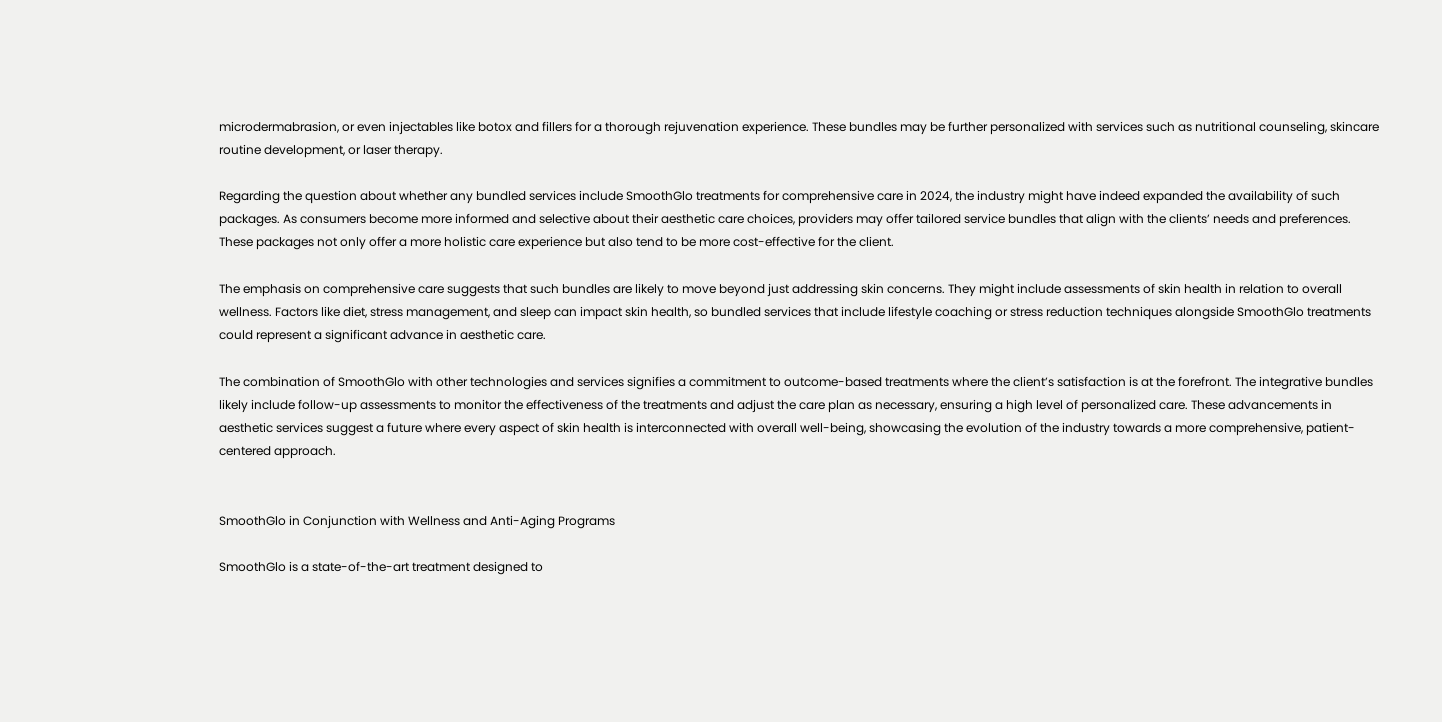microdermabrasion, or even injectables like botox and fillers for a thorough rejuvenation experience. These bundles may be further personalized with services such as nutritional counseling, skincare routine development, or laser therapy.

Regarding the question about whether any bundled services include SmoothGlo treatments for comprehensive care in 2024, the industry might have indeed expanded the availability of such packages. As consumers become more informed and selective about their aesthetic care choices, providers may offer tailored service bundles that align with the clients’ needs and preferences. These packages not only offer a more holistic care experience but also tend to be more cost-effective for the client.

The emphasis on comprehensive care suggests that such bundles are likely to move beyond just addressing skin concerns. They might include assessments of skin health in relation to overall wellness. Factors like diet, stress management, and sleep can impact skin health, so bundled services that include lifestyle coaching or stress reduction techniques alongside SmoothGlo treatments could represent a significant advance in aesthetic care.

The combination of SmoothGlo with other technologies and services signifies a commitment to outcome-based treatments where the client’s satisfaction is at the forefront. The integrative bundles likely include follow-up assessments to monitor the effectiveness of the treatments and adjust the care plan as necessary, ensuring a high level of personalized care. These advancements in aesthetic services suggest a future where every aspect of skin health is interconnected with overall well-being, showcasing the evolution of the industry towards a more comprehensive, patient-centered approach.


SmoothGlo in Conjunction with Wellness and Anti-Aging Programs

SmoothGlo is a state-of-the-art treatment designed to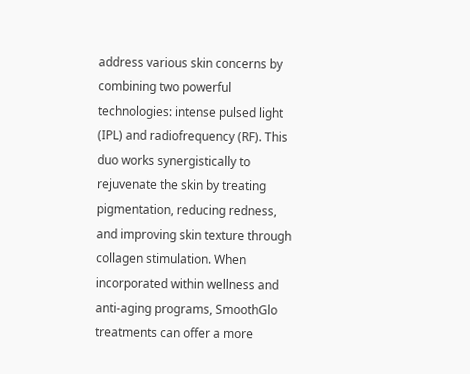address various skin concerns by combining two powerful technologies: intense pulsed light (IPL) and radiofrequency (RF). This duo works synergistically to rejuvenate the skin by treating pigmentation, reducing redness, and improving skin texture through collagen stimulation. When incorporated within wellness and anti-aging programs, SmoothGlo treatments can offer a more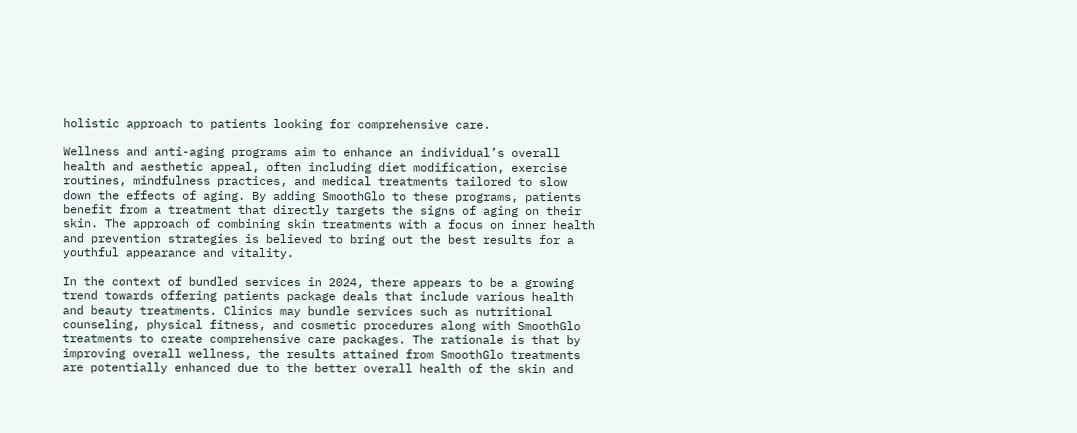holistic approach to patients looking for comprehensive care.

Wellness and anti-aging programs aim to enhance an individual’s overall health and aesthetic appeal, often including diet modification, exercise routines, mindfulness practices, and medical treatments tailored to slow down the effects of aging. By adding SmoothGlo to these programs, patients benefit from a treatment that directly targets the signs of aging on their skin. The approach of combining skin treatments with a focus on inner health and prevention strategies is believed to bring out the best results for a youthful appearance and vitality.

In the context of bundled services in 2024, there appears to be a growing trend towards offering patients package deals that include various health and beauty treatments. Clinics may bundle services such as nutritional counseling, physical fitness, and cosmetic procedures along with SmoothGlo treatments to create comprehensive care packages. The rationale is that by improving overall wellness, the results attained from SmoothGlo treatments are potentially enhanced due to the better overall health of the skin and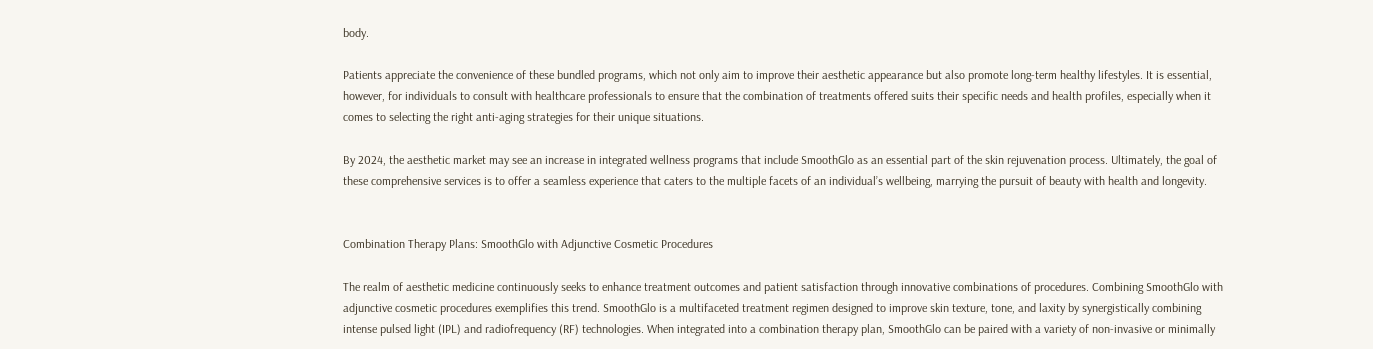body.

Patients appreciate the convenience of these bundled programs, which not only aim to improve their aesthetic appearance but also promote long-term healthy lifestyles. It is essential, however, for individuals to consult with healthcare professionals to ensure that the combination of treatments offered suits their specific needs and health profiles, especially when it comes to selecting the right anti-aging strategies for their unique situations.

By 2024, the aesthetic market may see an increase in integrated wellness programs that include SmoothGlo as an essential part of the skin rejuvenation process. Ultimately, the goal of these comprehensive services is to offer a seamless experience that caters to the multiple facets of an individual’s wellbeing, marrying the pursuit of beauty with health and longevity.


Combination Therapy Plans: SmoothGlo with Adjunctive Cosmetic Procedures

The realm of aesthetic medicine continuously seeks to enhance treatment outcomes and patient satisfaction through innovative combinations of procedures. Combining SmoothGlo with adjunctive cosmetic procedures exemplifies this trend. SmoothGlo is a multifaceted treatment regimen designed to improve skin texture, tone, and laxity by synergistically combining intense pulsed light (IPL) and radiofrequency (RF) technologies. When integrated into a combination therapy plan, SmoothGlo can be paired with a variety of non-invasive or minimally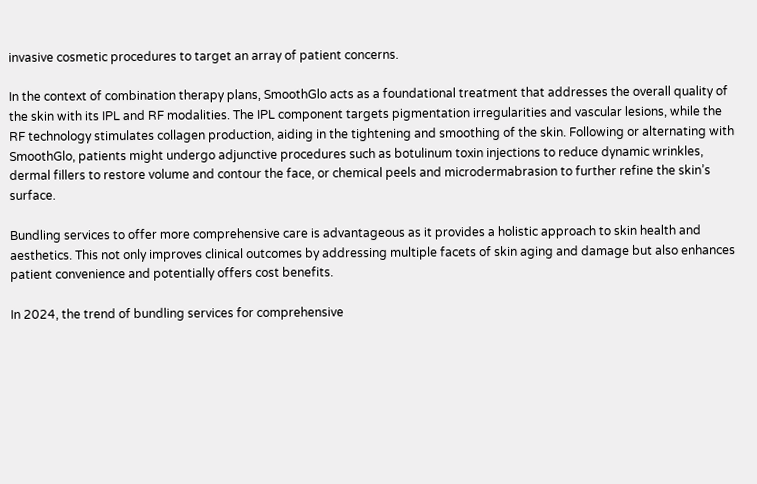invasive cosmetic procedures to target an array of patient concerns.

In the context of combination therapy plans, SmoothGlo acts as a foundational treatment that addresses the overall quality of the skin with its IPL and RF modalities. The IPL component targets pigmentation irregularities and vascular lesions, while the RF technology stimulates collagen production, aiding in the tightening and smoothing of the skin. Following or alternating with SmoothGlo, patients might undergo adjunctive procedures such as botulinum toxin injections to reduce dynamic wrinkles, dermal fillers to restore volume and contour the face, or chemical peels and microdermabrasion to further refine the skin’s surface.

Bundling services to offer more comprehensive care is advantageous as it provides a holistic approach to skin health and aesthetics. This not only improves clinical outcomes by addressing multiple facets of skin aging and damage but also enhances patient convenience and potentially offers cost benefits.

In 2024, the trend of bundling services for comprehensive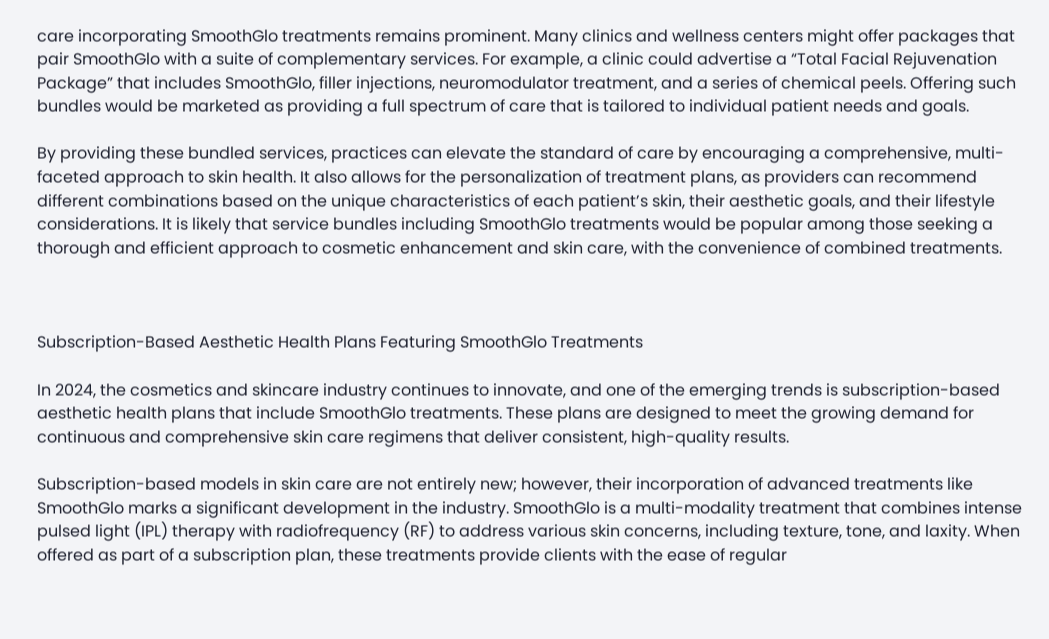care incorporating SmoothGlo treatments remains prominent. Many clinics and wellness centers might offer packages that pair SmoothGlo with a suite of complementary services. For example, a clinic could advertise a “Total Facial Rejuvenation Package” that includes SmoothGlo, filler injections, neuromodulator treatment, and a series of chemical peels. Offering such bundles would be marketed as providing a full spectrum of care that is tailored to individual patient needs and goals.

By providing these bundled services, practices can elevate the standard of care by encouraging a comprehensive, multi-faceted approach to skin health. It also allows for the personalization of treatment plans, as providers can recommend different combinations based on the unique characteristics of each patient’s skin, their aesthetic goals, and their lifestyle considerations. It is likely that service bundles including SmoothGlo treatments would be popular among those seeking a thorough and efficient approach to cosmetic enhancement and skin care, with the convenience of combined treatments.



Subscription-Based Aesthetic Health Plans Featuring SmoothGlo Treatments

In 2024, the cosmetics and skincare industry continues to innovate, and one of the emerging trends is subscription-based aesthetic health plans that include SmoothGlo treatments. These plans are designed to meet the growing demand for continuous and comprehensive skin care regimens that deliver consistent, high-quality results.

Subscription-based models in skin care are not entirely new; however, their incorporation of advanced treatments like SmoothGlo marks a significant development in the industry. SmoothGlo is a multi-modality treatment that combines intense pulsed light (IPL) therapy with radiofrequency (RF) to address various skin concerns, including texture, tone, and laxity. When offered as part of a subscription plan, these treatments provide clients with the ease of regular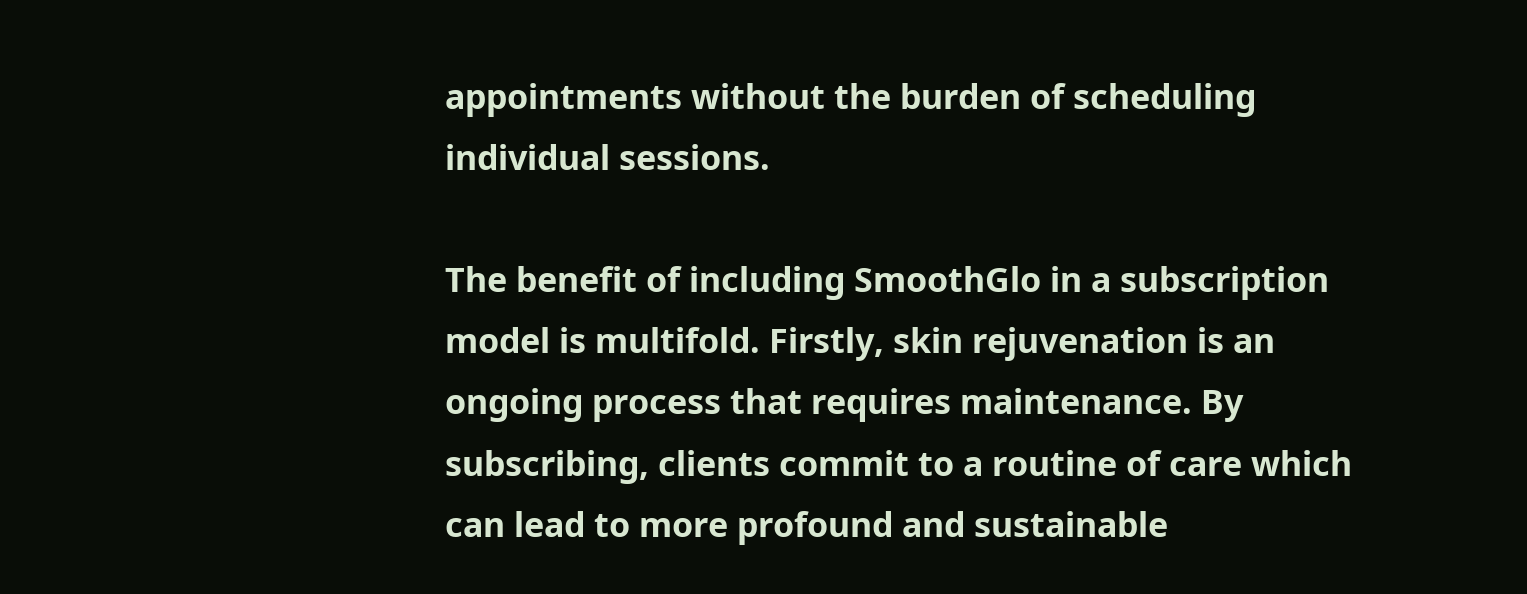appointments without the burden of scheduling individual sessions.

The benefit of including SmoothGlo in a subscription model is multifold. Firstly, skin rejuvenation is an ongoing process that requires maintenance. By subscribing, clients commit to a routine of care which can lead to more profound and sustainable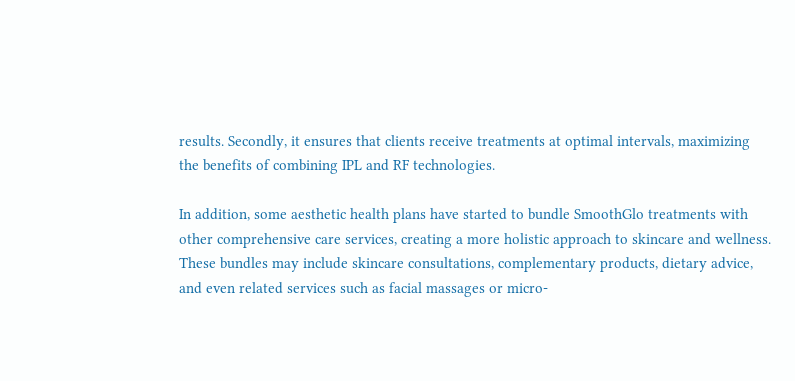results. Secondly, it ensures that clients receive treatments at optimal intervals, maximizing the benefits of combining IPL and RF technologies.

In addition, some aesthetic health plans have started to bundle SmoothGlo treatments with other comprehensive care services, creating a more holistic approach to skincare and wellness. These bundles may include skincare consultations, complementary products, dietary advice, and even related services such as facial massages or micro-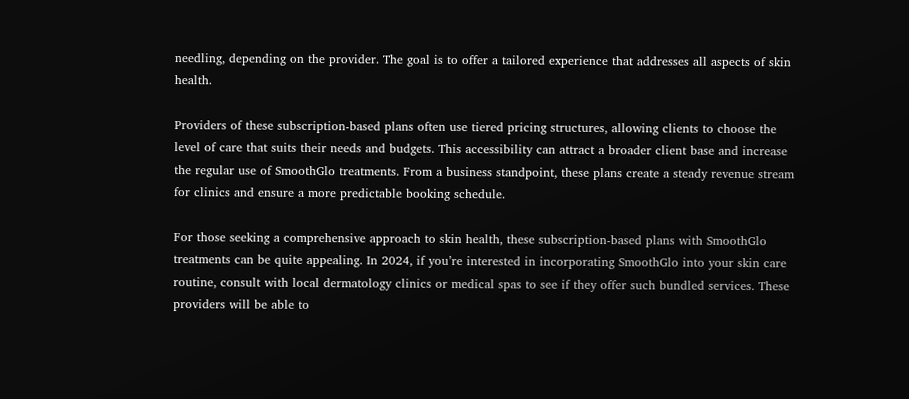needling, depending on the provider. The goal is to offer a tailored experience that addresses all aspects of skin health.

Providers of these subscription-based plans often use tiered pricing structures, allowing clients to choose the level of care that suits their needs and budgets. This accessibility can attract a broader client base and increase the regular use of SmoothGlo treatments. From a business standpoint, these plans create a steady revenue stream for clinics and ensure a more predictable booking schedule.

For those seeking a comprehensive approach to skin health, these subscription-based plans with SmoothGlo treatments can be quite appealing. In 2024, if you’re interested in incorporating SmoothGlo into your skin care routine, consult with local dermatology clinics or medical spas to see if they offer such bundled services. These providers will be able to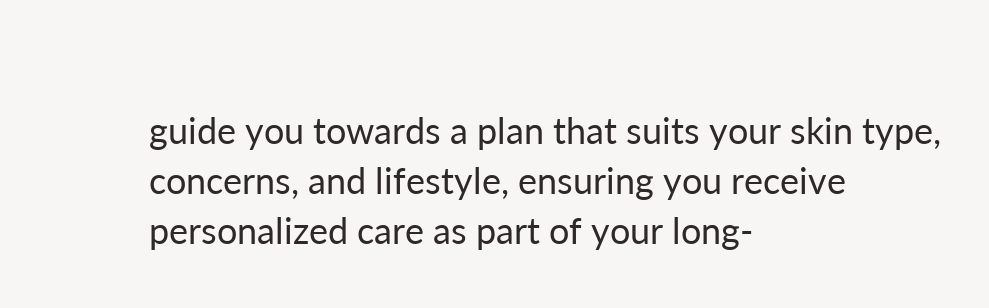guide you towards a plan that suits your skin type, concerns, and lifestyle, ensuring you receive personalized care as part of your long-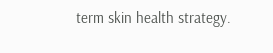term skin health strategy.